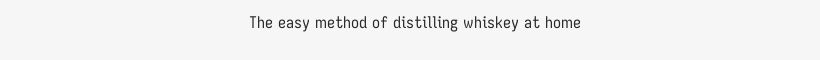The easy method of distilling whiskey at home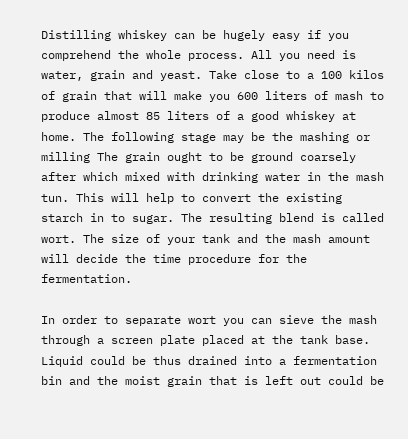Distilling whiskey can be hugely easy if you comprehend the whole process. All you need is water, grain and yeast. Take close to a 100 kilos of grain that will make you 600 liters of mash to produce almost 85 liters of a good whiskey at home. The following stage may be the mashing or milling The grain ought to be ground coarsely after which mixed with drinking water in the mash tun. This will help to convert the existing starch in to sugar. The resulting blend is called wort. The size of your tank and the mash amount will decide the time procedure for the fermentation.

In order to separate wort you can sieve the mash through a screen plate placed at the tank base. Liquid could be thus drained into a fermentation bin and the moist grain that is left out could be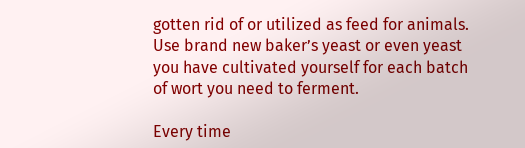gotten rid of or utilized as feed for animals. Use brand new baker’s yeast or even yeast you have cultivated yourself for each batch of wort you need to ferment.

Every time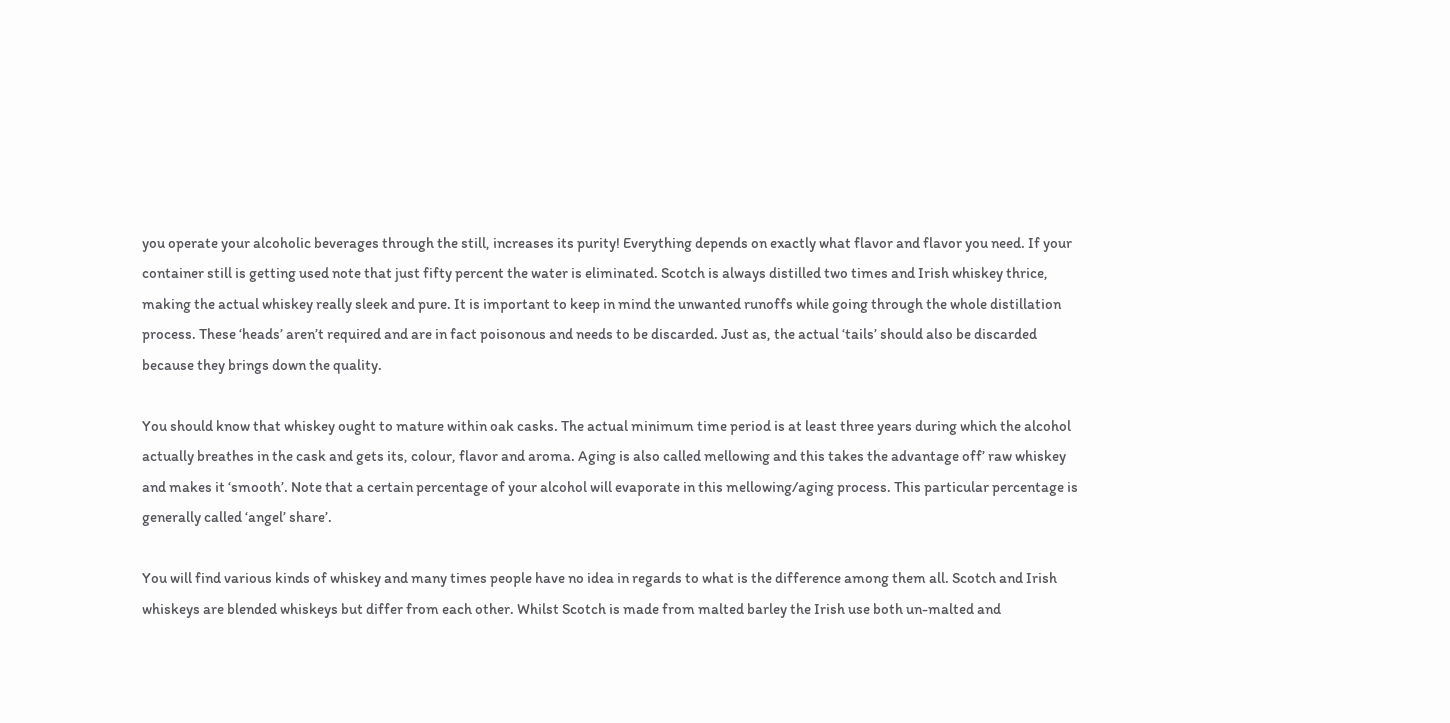you operate your alcoholic beverages through the still, increases its purity! Everything depends on exactly what flavor and flavor you need. If your container still is getting used note that just fifty percent the water is eliminated. Scotch is always distilled two times and Irish whiskey thrice, making the actual whiskey really sleek and pure. It is important to keep in mind the unwanted runoffs while going through the whole distillation process. These ‘heads’ aren’t required and are in fact poisonous and needs to be discarded. Just as, the actual ‘tails’ should also be discarded because they brings down the quality.

You should know that whiskey ought to mature within oak casks. The actual minimum time period is at least three years during which the alcohol actually breathes in the cask and gets its, colour, flavor and aroma. Aging is also called mellowing and this takes the advantage off’ raw whiskey and makes it ‘smooth’. Note that a certain percentage of your alcohol will evaporate in this mellowing/aging process. This particular percentage is generally called ‘angel’ share’.

You will find various kinds of whiskey and many times people have no idea in regards to what is the difference among them all. Scotch and Irish whiskeys are blended whiskeys but differ from each other. Whilst Scotch is made from malted barley the Irish use both un-malted and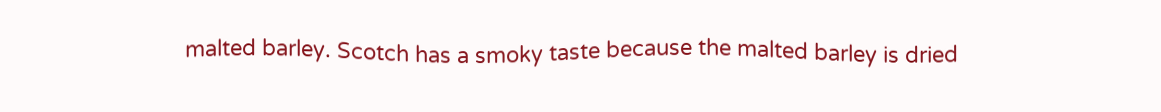malted barley. Scotch has a smoky taste because the malted barley is dried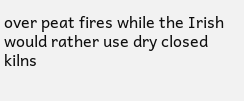over peat fires while the Irish would rather use dry closed kilns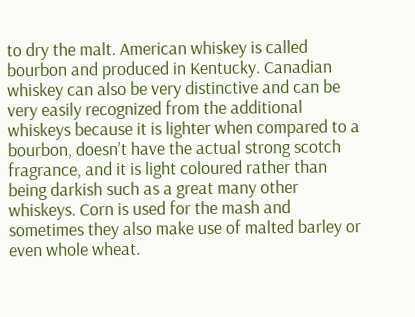to dry the malt. American whiskey is called bourbon and produced in Kentucky. Canadian whiskey can also be very distinctive and can be very easily recognized from the additional whiskeys because it is lighter when compared to a bourbon, doesn’t have the actual strong scotch fragrance, and it is light coloured rather than being darkish such as a great many other whiskeys. Corn is used for the mash and sometimes they also make use of malted barley or even whole wheat.